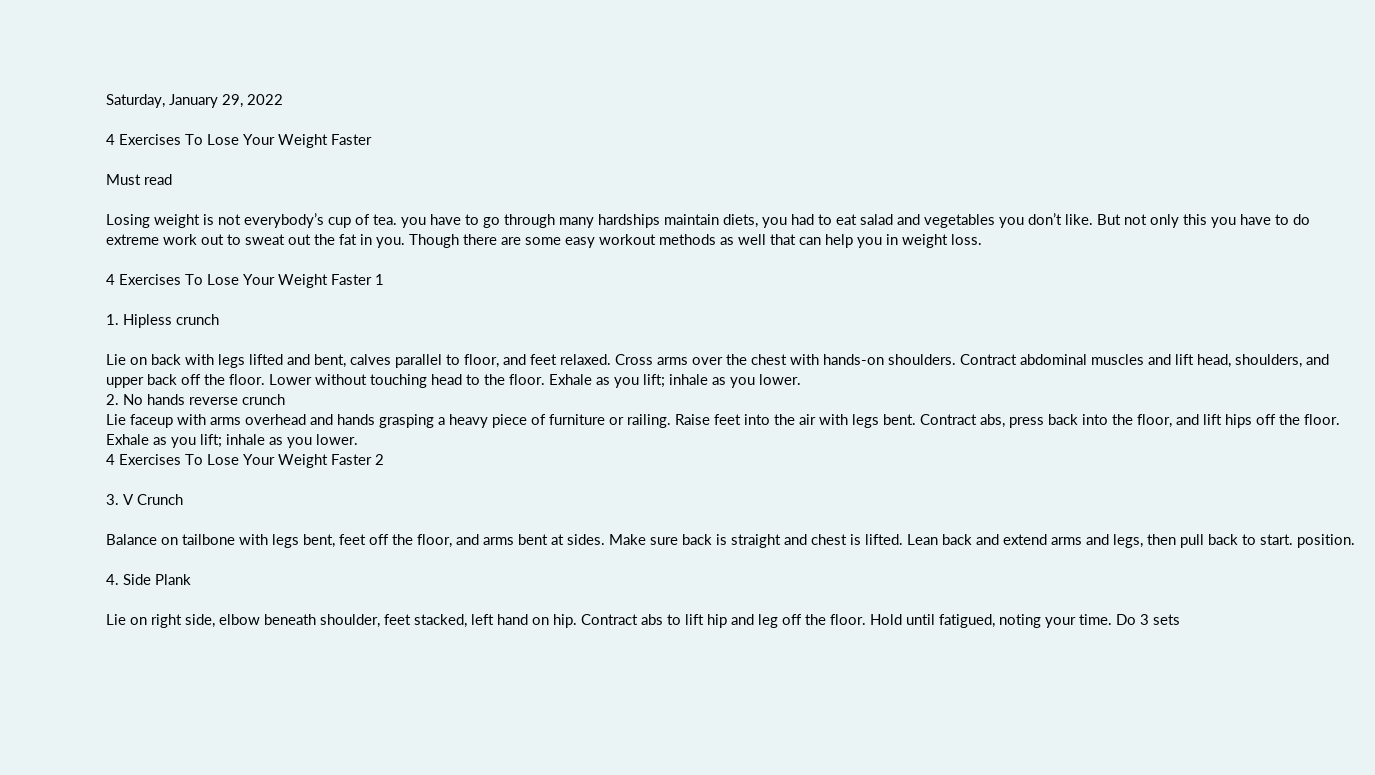Saturday, January 29, 2022

4 Exercises To Lose Your Weight Faster

Must read

Losing weight is not everybody’s cup of tea. you have to go through many hardships maintain diets, you had to eat salad and vegetables you don’t like. But not only this you have to do extreme work out to sweat out the fat in you. Though there are some easy workout methods as well that can help you in weight loss.

4 Exercises To Lose Your Weight Faster 1

1. Hipless crunch

Lie on back with legs lifted and bent, calves parallel to floor, and feet relaxed. Cross arms over the chest with hands-on shoulders. Contract abdominal muscles and lift head, shoulders, and upper back off the floor. Lower without touching head to the floor. Exhale as you lift; inhale as you lower.
2. No hands reverse crunch
Lie faceup with arms overhead and hands grasping a heavy piece of furniture or railing. Raise feet into the air with legs bent. Contract abs, press back into the floor, and lift hips off the floor. Exhale as you lift; inhale as you lower.
4 Exercises To Lose Your Weight Faster 2

3. V Crunch

Balance on tailbone with legs bent, feet off the floor, and arms bent at sides. Make sure back is straight and chest is lifted. Lean back and extend arms and legs, then pull back to start. position.

4. Side Plank

Lie on right side, elbow beneath shoulder, feet stacked, left hand on hip. Contract abs to lift hip and leg off the floor. Hold until fatigued, noting your time. Do 3 sets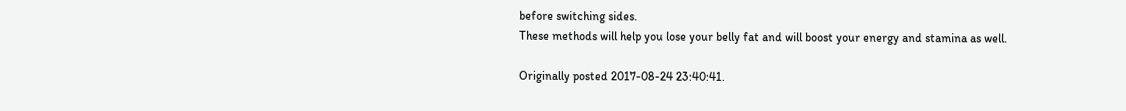before switching sides.
These methods will help you lose your belly fat and will boost your energy and stamina as well.

Originally posted 2017-08-24 23:40:41.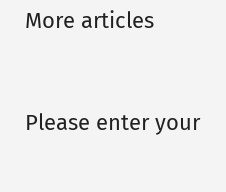More articles


Please enter your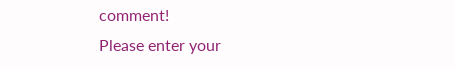comment!
Please enter your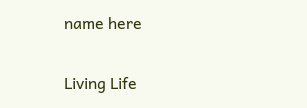name here

Living Life